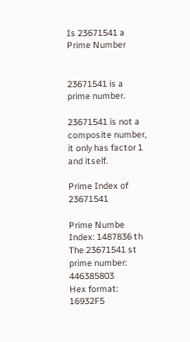Is 23671541 a Prime Number


23671541 is a prime number.

23671541 is not a composite number, it only has factor 1 and itself.

Prime Index of 23671541

Prime Numbe Index: 1487836 th
The 23671541 st prime number: 446385803
Hex format: 16932F5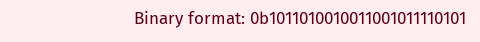Binary format: 0b1011010010011001011110101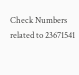Check Numbers related to 23671541